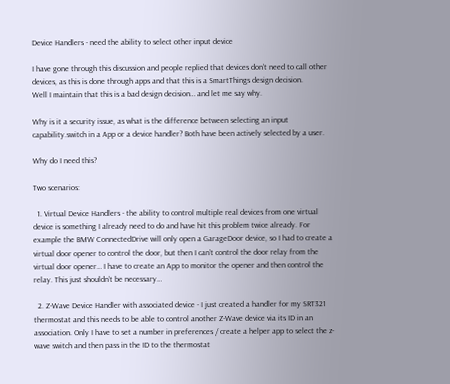Device Handlers - need the ability to select other input device

I have gone through this discussion and people replied that devices don’t need to call other devices, as this is done through apps and that this is a SmartThings design decision.
Well I maintain that this is a bad design decision… and let me say why.

Why is it a security issue, as what is the difference between selecting an input capability.switch in a App or a device handler? Both have been actively selected by a user.

Why do I need this?

Two scenarios:

  1. Virtual Device Handlers - the ability to control multiple real devices from one virtual device is something I already need to do and have hit this problem twice already. For example the BMW ConnectedDrive will only open a GarageDoor device, so I had to create a virtual door opener to control the door, but then I can’t control the door relay from the virtual door opener… I have to create an App to monitor the opener and then control the relay. This just shouldn’t be necessary…

  2. Z-Wave Device Handler with associated device - I just created a handler for my SRT321 thermostat and this needs to be able to control another Z-Wave device via its ID in an association. Only I have to set a number in preferences / create a helper app to select the z-wave switch and then pass in the ID to the thermostat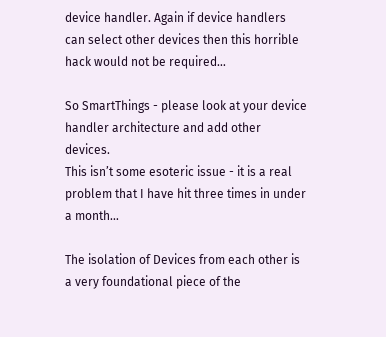device handler. Again if device handlers can select other devices then this horrible hack would not be required…

So SmartThings - please look at your device handler architecture and add other devices.
This isn’t some esoteric issue - it is a real problem that I have hit three times in under a month…

The isolation of Devices from each other is a very foundational piece of the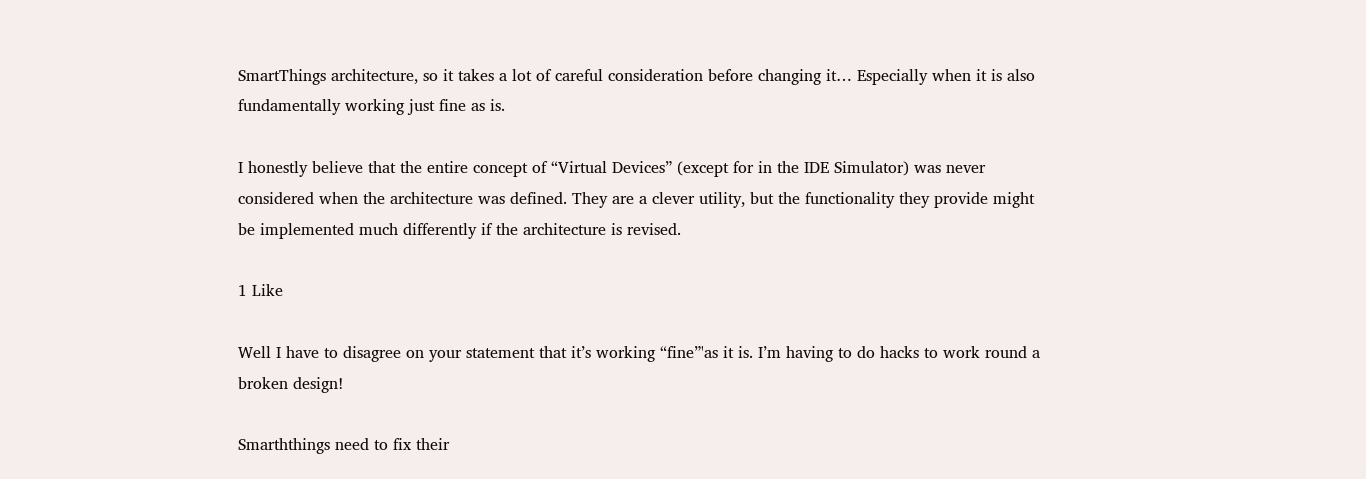SmartThings architecture, so it takes a lot of careful consideration before changing it… Especially when it is also fundamentally working just fine as is.

I honestly believe that the entire concept of “Virtual Devices” (except for in the IDE Simulator) was never considered when the architecture was defined. They are a clever utility, but the functionality they provide might be implemented much differently if the architecture is revised.

1 Like

Well I have to disagree on your statement that it’s working “fine”'as it is. I’m having to do hacks to work round a broken design!

Smarththings need to fix their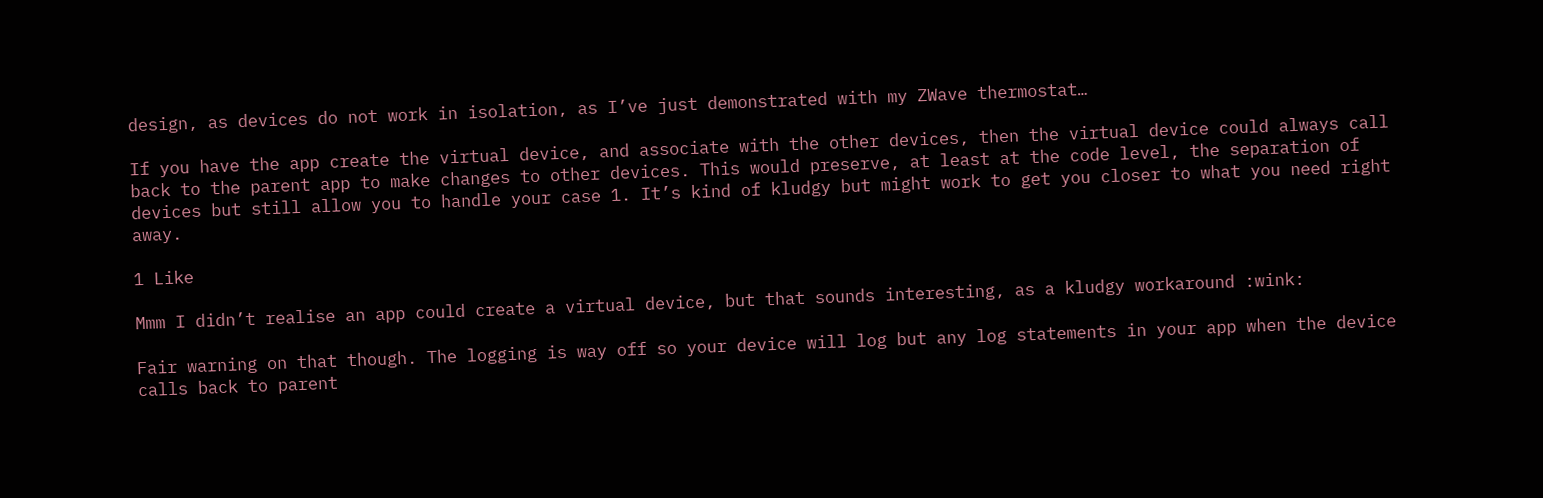design, as devices do not work in isolation, as I’ve just demonstrated with my ZWave thermostat…

If you have the app create the virtual device, and associate with the other devices, then the virtual device could always call back to the parent app to make changes to other devices. This would preserve, at least at the code level, the separation of devices but still allow you to handle your case 1. It’s kind of kludgy but might work to get you closer to what you need right away.

1 Like

Mmm I didn’t realise an app could create a virtual device, but that sounds interesting, as a kludgy workaround :wink:

Fair warning on that though. The logging is way off so your device will log but any log statements in your app when the device calls back to parent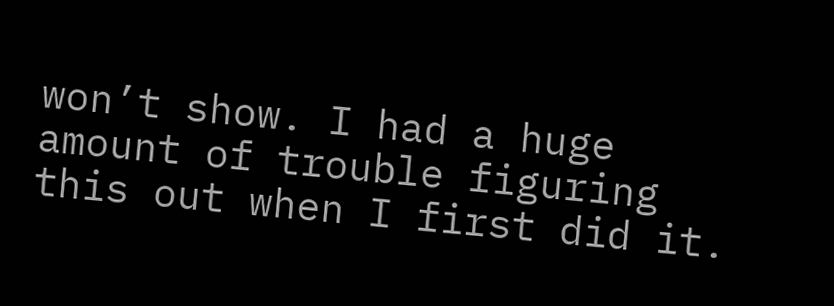won’t show. I had a huge amount of trouble figuring this out when I first did it.